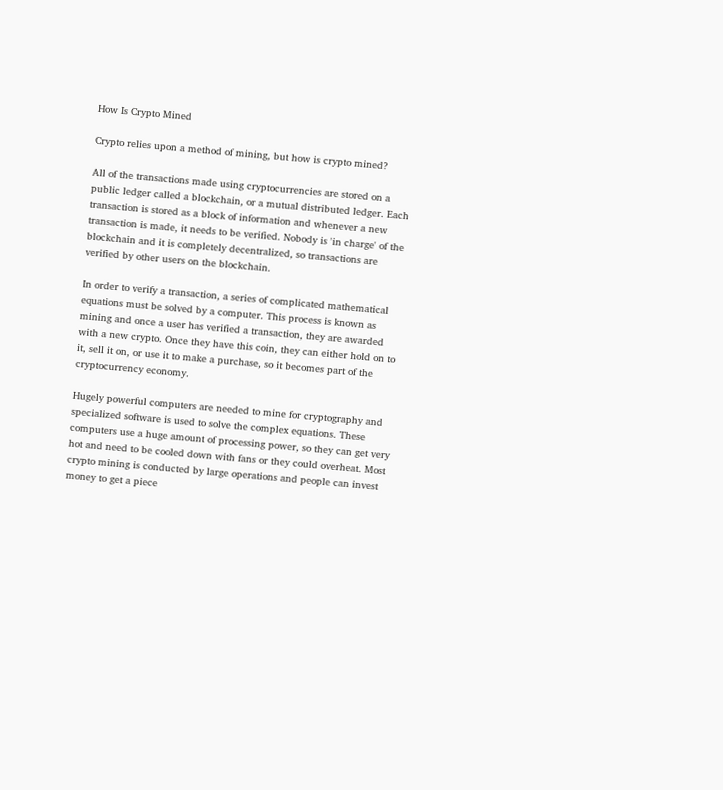How Is Crypto Mined

Crypto relies upon a method of mining, but how is crypto mined?

All of the transactions made using cryptocurrencies are stored on a public ledger called a blockchain, or a mutual distributed ledger. Each transaction is stored as a block of information and whenever a new transaction is made, it needs to be verified. Nobody is 'in charge' of the blockchain and it is completely decentralized, so transactions are verified by other users on the blockchain.

In order to verify a transaction, a series of complicated mathematical equations must be solved by a computer. This process is known as mining and once a user has verified a transaction, they are awarded with a new crypto. Once they have this coin, they can either hold on to it, sell it on, or use it to make a purchase, so it becomes part of the cryptocurrency economy.

Hugely powerful computers are needed to mine for cryptography and specialized software is used to solve the complex equations. These computers use a huge amount of processing power, so they can get very hot and need to be cooled down with fans or they could overheat. Most crypto mining is conducted by large operations and people can invest money to get a piece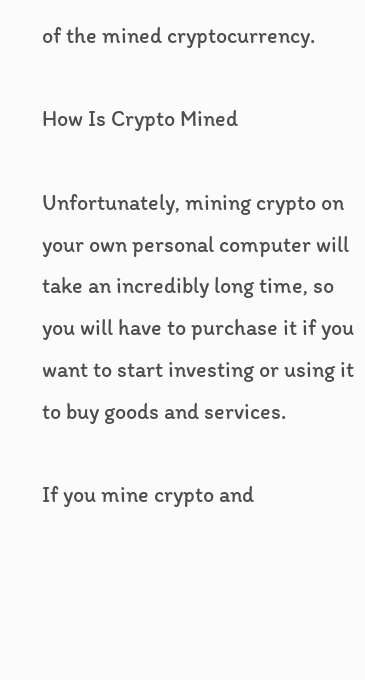of the mined cryptocurrency.

How Is Crypto Mined

Unfortunately, mining crypto on your own personal computer will take an incredibly long time, so you will have to purchase it if you want to start investing or using it to buy goods and services.

If you mine crypto and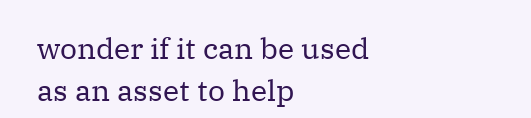wonder if it can be used as an asset to help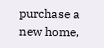purchase a new home,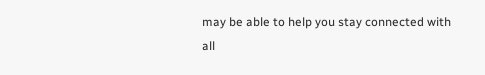may be able to help you stay connected with all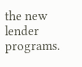the new lender programs.